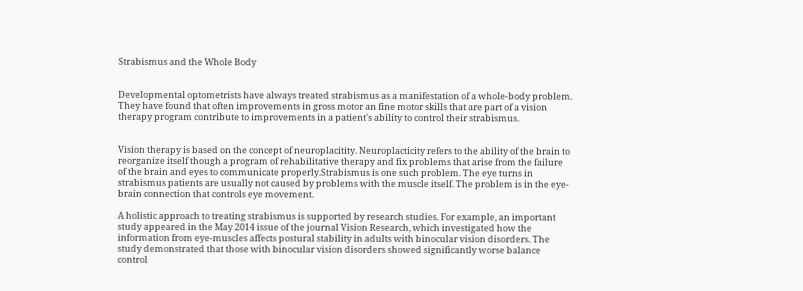Strabismus and the Whole Body


Developmental optometrists have always treated strabismus as a manifestation of a whole-body problem. They have found that often improvements in gross motor an fine motor skills that are part of a vision therapy program contribute to improvements in a patient's ability to control their strabismus.


Vision therapy is based on the concept of neuroplacitity. Neuroplacticity refers to the ability of the brain to reorganize itself though a program of rehabilitative therapy and fix problems that arise from the failure of the brain and eyes to communicate properly.Strabismus is one such problem. The eye turns in strabismus patients are usually not caused by problems with the muscle itself. The problem is in the eye-brain connection that controls eye movement.

A holistic approach to treating strabismus is supported by research studies. For example, an important study appeared in the May 2014 issue of the journal Vision Research, which investigated how the information from eye-muscles affects postural stability in adults with binocular vision disorders. The study demonstrated that those with binocular vision disorders showed significantly worse balance control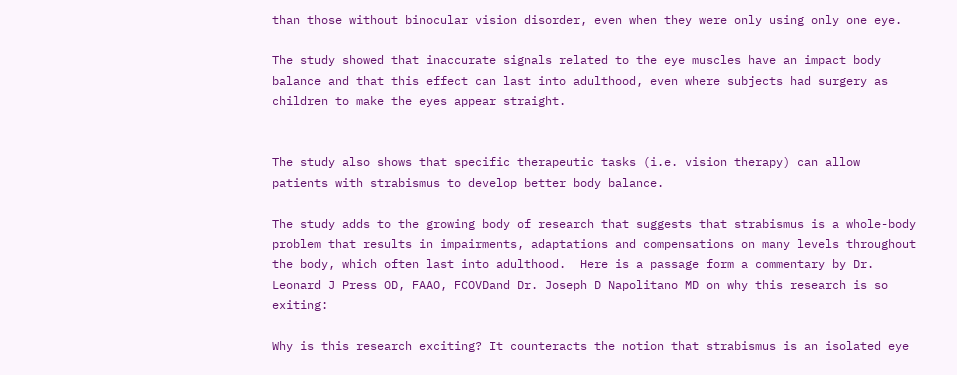than those without binocular vision disorder, even when they were only using only one eye.

The study showed that inaccurate signals related to the eye muscles have an impact body balance and that this effect can last into adulthood, even where subjects had surgery as children to make the eyes appear straight.


The study also shows that specific therapeutic tasks (i.e. vision therapy) can allow patients with strabismus to develop better body balance.

The study adds to the growing body of research that suggests that strabismus is a whole-body problem that results in impairments, adaptations and compensations on many levels throughout the body, which often last into adulthood.  Here is a passage form a commentary by Dr. Leonard J Press OD, FAAO, FCOVDand Dr. Joseph D Napolitano MD on why this research is so exiting:

Why is this research exciting? It counteracts the notion that strabismus is an isolated eye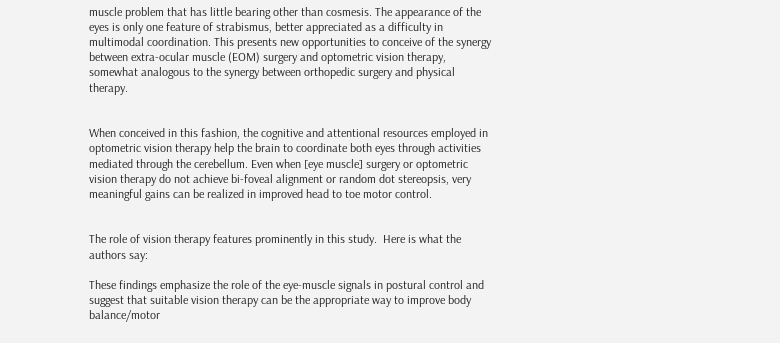muscle problem that has little bearing other than cosmesis. The appearance of the eyes is only one feature of strabismus, better appreciated as a difficulty in multimodal coordination. This presents new opportunities to conceive of the synergy between extra-ocular muscle (EOM) surgery and optometric vision therapy, somewhat analogous to the synergy between orthopedic surgery and physical therapy.


When conceived in this fashion, the cognitive and attentional resources employed in optometric vision therapy help the brain to coordinate both eyes through activities mediated through the cerebellum. Even when [eye muscle] surgery or optometric vision therapy do not achieve bi-foveal alignment or random dot stereopsis, very meaningful gains can be realized in improved head to toe motor control.


The role of vision therapy features prominently in this study.  Here is what the authors say:

These findings emphasize the role of the eye-muscle signals in postural control and suggest that suitable vision therapy can be the appropriate way to improve body balance/motor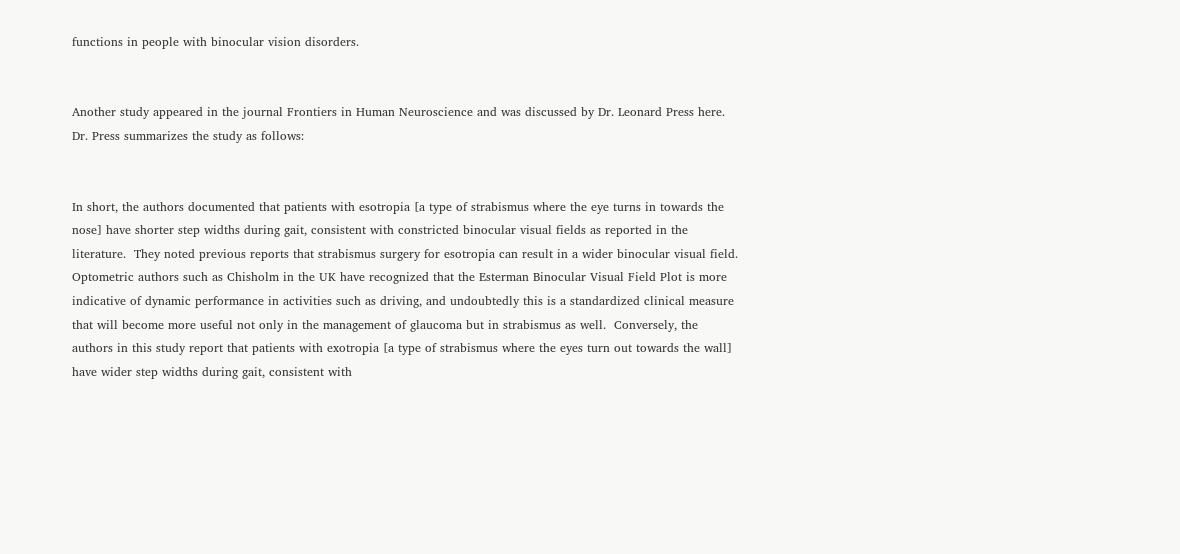functions in people with binocular vision disorders.


Another study appeared in the journal Frontiers in Human Neuroscience and was discussed by Dr. Leonard Press here. Dr. Press summarizes the study as follows:


In short, the authors documented that patients with esotropia [a type of strabismus where the eye turns in towards the nose] have shorter step widths during gait, consistent with constricted binocular visual fields as reported in the literature.  They noted previous reports that strabismus surgery for esotropia can result in a wider binocular visual field.  Optometric authors such as Chisholm in the UK have recognized that the Esterman Binocular Visual Field Plot is more indicative of dynamic performance in activities such as driving, and undoubtedly this is a standardized clinical measure that will become more useful not only in the management of glaucoma but in strabismus as well.  Conversely, the authors in this study report that patients with exotropia [a type of strabismus where the eyes turn out towards the wall] have wider step widths during gait, consistent with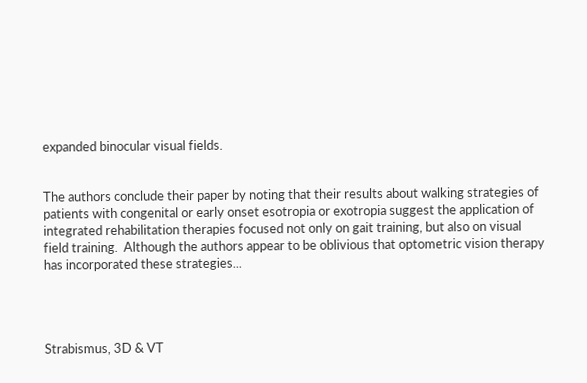expanded binocular visual fields.


The authors conclude their paper by noting that their results about walking strategies of patients with congenital or early onset esotropia or exotropia suggest the application of integrated rehabilitation therapies focused not only on gait training, but also on visual field training.  Although the authors appear to be oblivious that optometric vision therapy has incorporated these strategies...




Strabismus, 3D & VT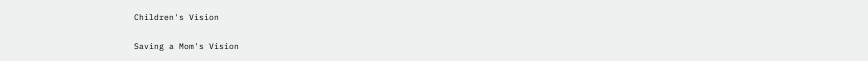Children's Vision

Saving a Mom's Vision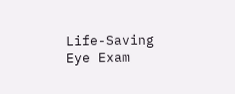Life-Saving Eye Exam